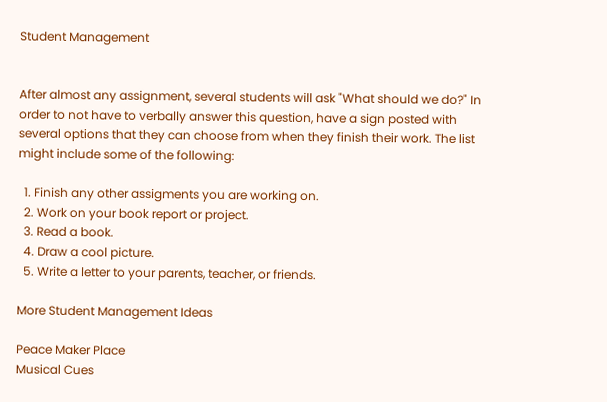Student Management


After almost any assignment, several students will ask "What should we do?" In order to not have to verbally answer this question, have a sign posted with several options that they can choose from when they finish their work. The list might include some of the following:

  1. Finish any other assigments you are working on.
  2. Work on your book report or project.
  3. Read a book.
  4. Draw a cool picture.
  5. Write a letter to your parents, teacher, or friends.

More Student Management Ideas

Peace Maker Place
Musical Cues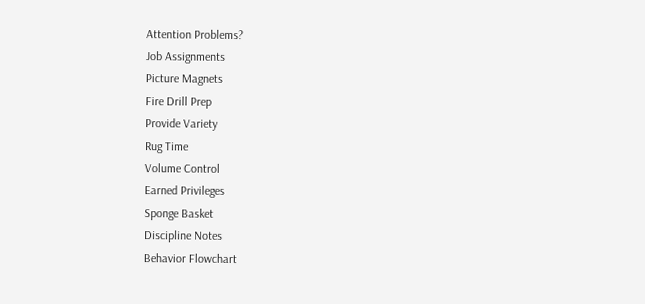Attention Problems?
Job Assignments
Picture Magnets
Fire Drill Prep
Provide Variety
Rug Time
Volume Control
Earned Privileges
Sponge Basket
Discipline Notes
Behavior Flowchart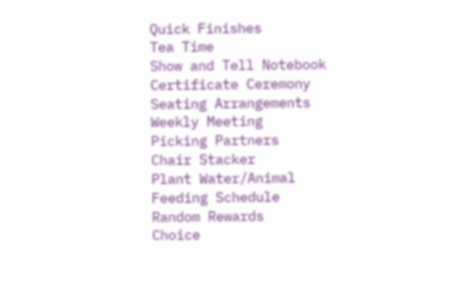Quick Finishes
Tea Time
Show and Tell Notebook
Certificate Ceremony
Seating Arrangements
Weekly Meeting
Picking Partners
Chair Stacker
Plant Water/Animal Feeding Schedule
Random Rewards
Choice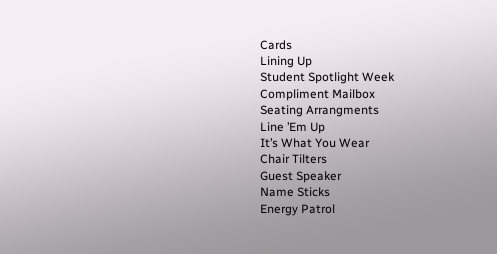Cards
Lining Up
Student Spotlight Week
Compliment Mailbox
Seating Arrangments
Line ’Em Up
It’s What You Wear
Chair Tilters
Guest Speaker
Name Sticks
Energy Patrol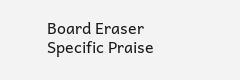Board Eraser
Specific Praise